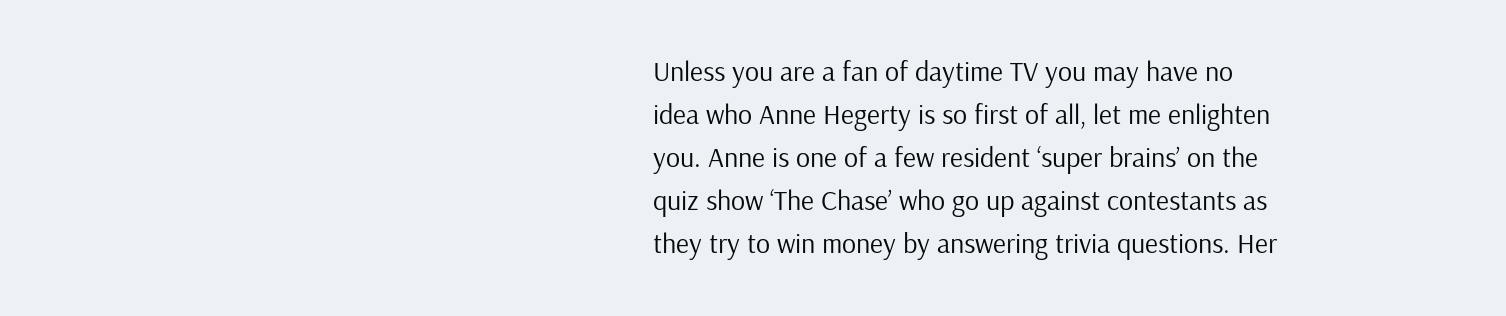Unless you are a fan of daytime TV you may have no idea who Anne Hegerty is so first of all, let me enlighten you. Anne is one of a few resident ‘super brains’ on the quiz show ‘The Chase’ who go up against contestants as they try to win money by answering trivia questions. Her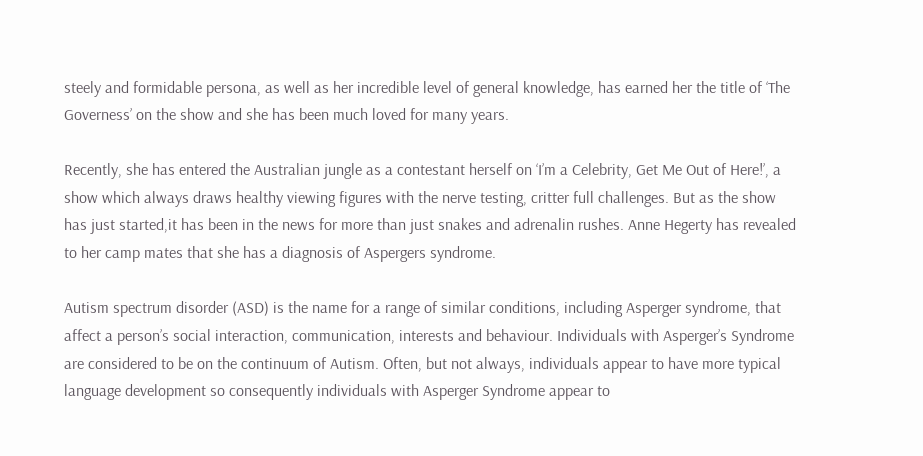steely and formidable persona, as well as her incredible level of general knowledge, has earned her the title of ‘The Governess’ on the show and she has been much loved for many years.

Recently, she has entered the Australian jungle as a contestant herself on ‘I’m a Celebrity, Get Me Out of Here!’, a show which always draws healthy viewing figures with the nerve testing, critter full challenges. But as the show has just started,it has been in the news for more than just snakes and adrenalin rushes. Anne Hegerty has revealed to her camp mates that she has a diagnosis of Aspergers syndrome.

Autism spectrum disorder (ASD) is the name for a range of similar conditions, including Asperger syndrome, that affect a person’s social interaction, communication, interests and behaviour. Individuals with Asperger’s Syndrome are considered to be on the continuum of Autism. Often, but not always, individuals appear to have more typical language development so consequently individuals with Asperger Syndrome appear to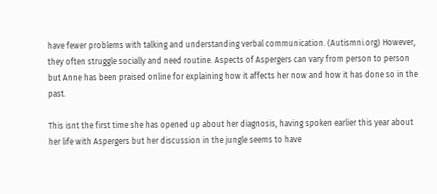have fewer problems with talking and understanding verbal communication. (Autismni.org) However, they often struggle socially and need routine. Aspects of Aspergers can vary from person to person but Anne has been praised online for explaining how it affects her now and how it has done so in the past.

This isnt the first time she has opened up about her diagnosis, having spoken earlier this year about her life with Aspergers but her discussion in the jungle seems to have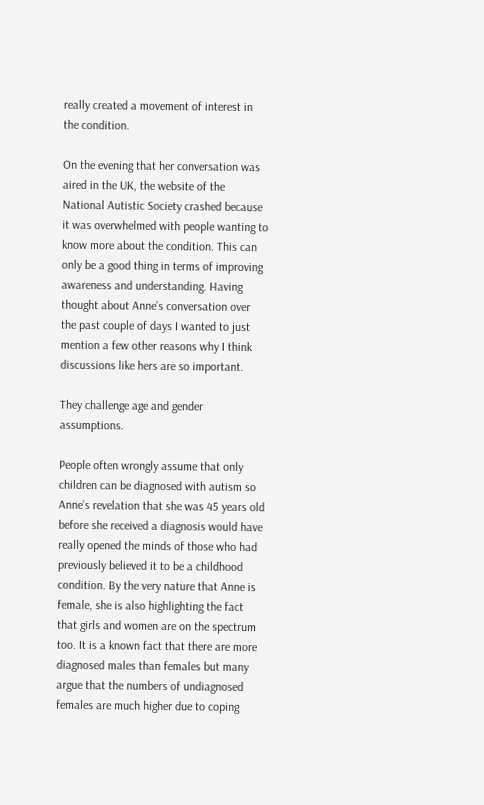really created a movement of interest in the condition.

On the evening that her conversation was aired in the UK, the website of the National Autistic Society crashed because it was overwhelmed with people wanting to know more about the condition. This can only be a good thing in terms of improving awareness and understanding. Having thought about Anne’s conversation over the past couple of days I wanted to just mention a few other reasons why I think discussions like hers are so important.

They challenge age and gender assumptions.

People often wrongly assume that only children can be diagnosed with autism so Anne’s revelation that she was 45 years old before she received a diagnosis would have really opened the minds of those who had previously believed it to be a childhood condition. By the very nature that Anne is female, she is also highlighting the fact that girls and women are on the spectrum too. It is a known fact that there are more diagnosed males than females but many argue that the numbers of undiagnosed females are much higher due to coping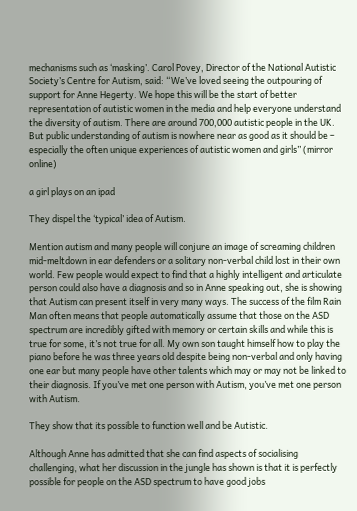mechanisms such as ‘masking’. Carol Povey, Director of the National Autistic Society’s Centre for Autism, said: “We’ve loved seeing the outpouring of support for Anne Hegerty. We hope this will be the start of better representation of autistic women in the media and help everyone understand the diversity of autism. There are around 700,000 autistic people in the UK. But public understanding of autism is nowhere near as good as it should be – especially the often unique experiences of autistic women and girls” (mirror online)

a girl plays on an ipad

They dispel the ‘typical’ idea of Autism.

Mention autism and many people will conjure an image of screaming children mid-meltdown in ear defenders or a solitary non-verbal child lost in their own world. Few people would expect to find that a highly intelligent and articulate person could also have a diagnosis and so in Anne speaking out, she is showing that Autism can present itself in very many ways. The success of the film Rain Man often means that people automatically assume that those on the ASD spectrum are incredibly gifted with memory or certain skills and while this is true for some, it’s not true for all. My own son taught himself how to play the piano before he was three years old despite being non-verbal and only having one ear but many people have other talents which may or may not be linked to their diagnosis. If you’ve met one person with Autism, you’ve met one person with Autism.

They show that its possible to function well and be Autistic.

Although Anne has admitted that she can find aspects of socialising challenging, what her discussion in the jungle has shown is that it is perfectly possible for people on the ASD spectrum to have good jobs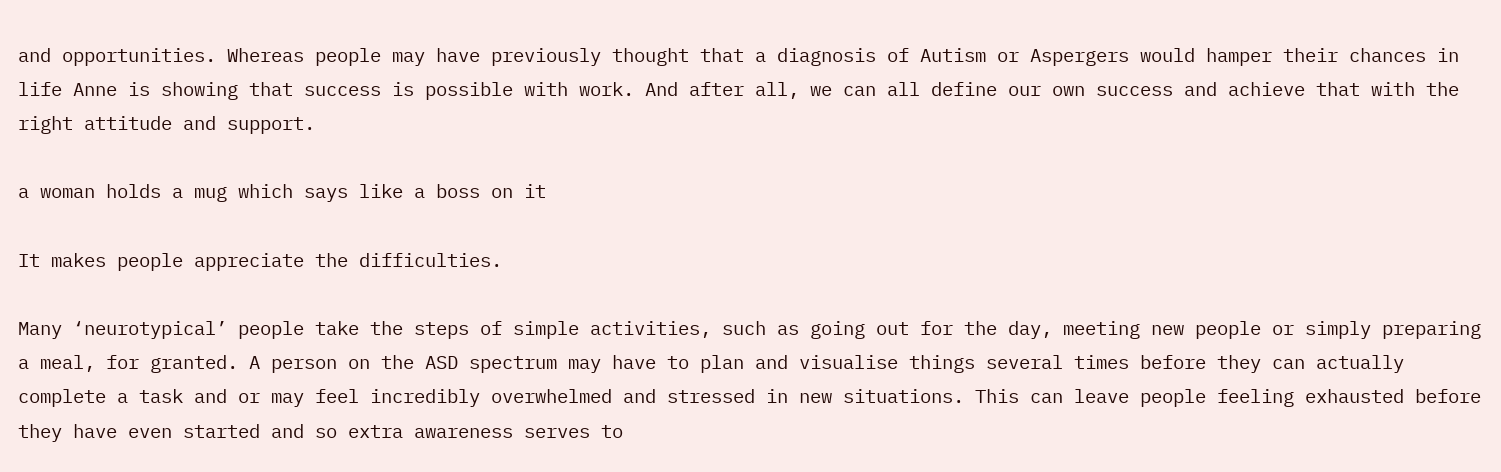and opportunities. Whereas people may have previously thought that a diagnosis of Autism or Aspergers would hamper their chances in life Anne is showing that success is possible with work. And after all, we can all define our own success and achieve that with the right attitude and support.

a woman holds a mug which says like a boss on it

It makes people appreciate the difficulties.

Many ‘neurotypical’ people take the steps of simple activities, such as going out for the day, meeting new people or simply preparing a meal, for granted. A person on the ASD spectrum may have to plan and visualise things several times before they can actually complete a task and or may feel incredibly overwhelmed and stressed in new situations. This can leave people feeling exhausted before they have even started and so extra awareness serves to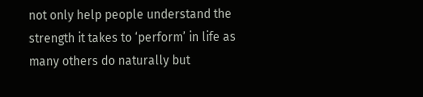not only help people understand the strength it takes to ‘perform’ in life as many others do naturally but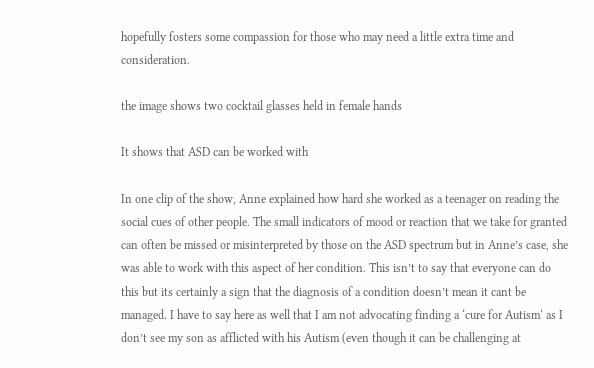hopefully fosters some compassion for those who may need a little extra time and consideration.

the image shows two cocktail glasses held in female hands

It shows that ASD can be worked with

In one clip of the show, Anne explained how hard she worked as a teenager on reading the social cues of other people. The small indicators of mood or reaction that we take for granted can often be missed or misinterpreted by those on the ASD spectrum but in Anne’s case, she was able to work with this aspect of her condition. This isn’t to say that everyone can do this but its certainly a sign that the diagnosis of a condition doesn’t mean it cant be managed. I have to say here as well that I am not advocating finding a ‘cure for Autism‘ as I don’t see my son as afflicted with his Autism (even though it can be challenging at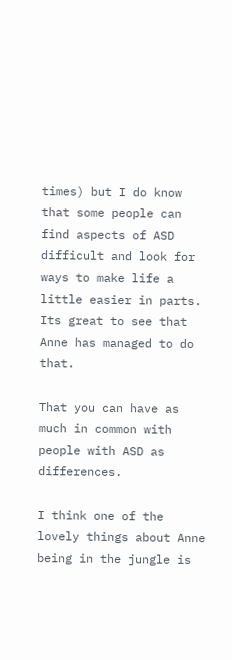times) but I do know that some people can find aspects of ASD difficult and look for ways to make life a little easier in parts. Its great to see that Anne has managed to do that.

That you can have as much in common with people with ASD as differences.

I think one of the lovely things about Anne being in the jungle is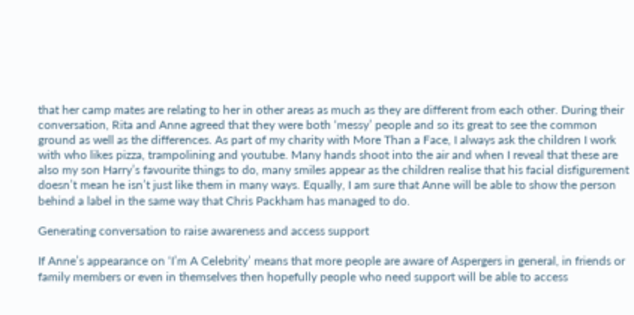that her camp mates are relating to her in other areas as much as they are different from each other. During their conversation, Rita and Anne agreed that they were both ‘messy’ people and so its great to see the common ground as well as the differences. As part of my charity with More Than a Face, I always ask the children I work with who likes pizza, trampolining and youtube. Many hands shoot into the air and when I reveal that these are also my son Harry’s favourite things to do, many smiles appear as the children realise that his facial disfigurement doesn’t mean he isn’t just like them in many ways. Equally, I am sure that Anne will be able to show the person behind a label in the same way that Chris Packham has managed to do.

Generating conversation to raise awareness and access support

If Anne’s appearance on ‘I’m A Celebrity’ means that more people are aware of Aspergers in general, in friends or family members or even in themselves then hopefully people who need support will be able to access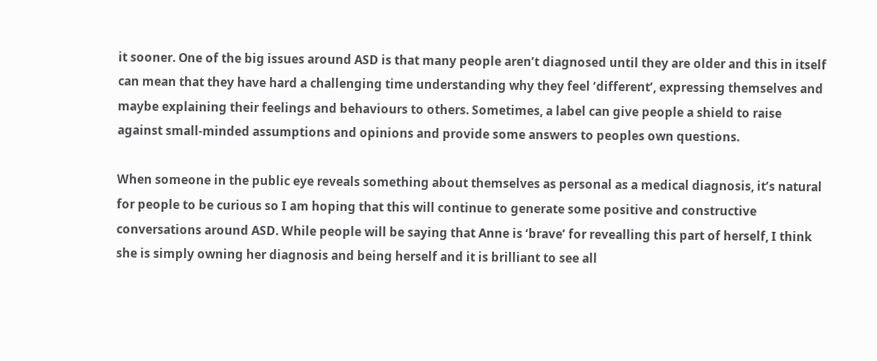it sooner. One of the big issues around ASD is that many people aren’t diagnosed until they are older and this in itself can mean that they have hard a challenging time understanding why they feel ‘different’, expressing themselves and maybe explaining their feelings and behaviours to others. Sometimes, a label can give people a shield to raise against small-minded assumptions and opinions and provide some answers to peoples own questions.

When someone in the public eye reveals something about themselves as personal as a medical diagnosis, it’s natural for people to be curious so I am hoping that this will continue to generate some positive and constructive conversations around ASD. While people will be saying that Anne is ‘brave’ for revealling this part of herself, I think she is simply owning her diagnosis and being herself and it is brilliant to see all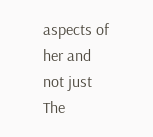aspects of her and not just The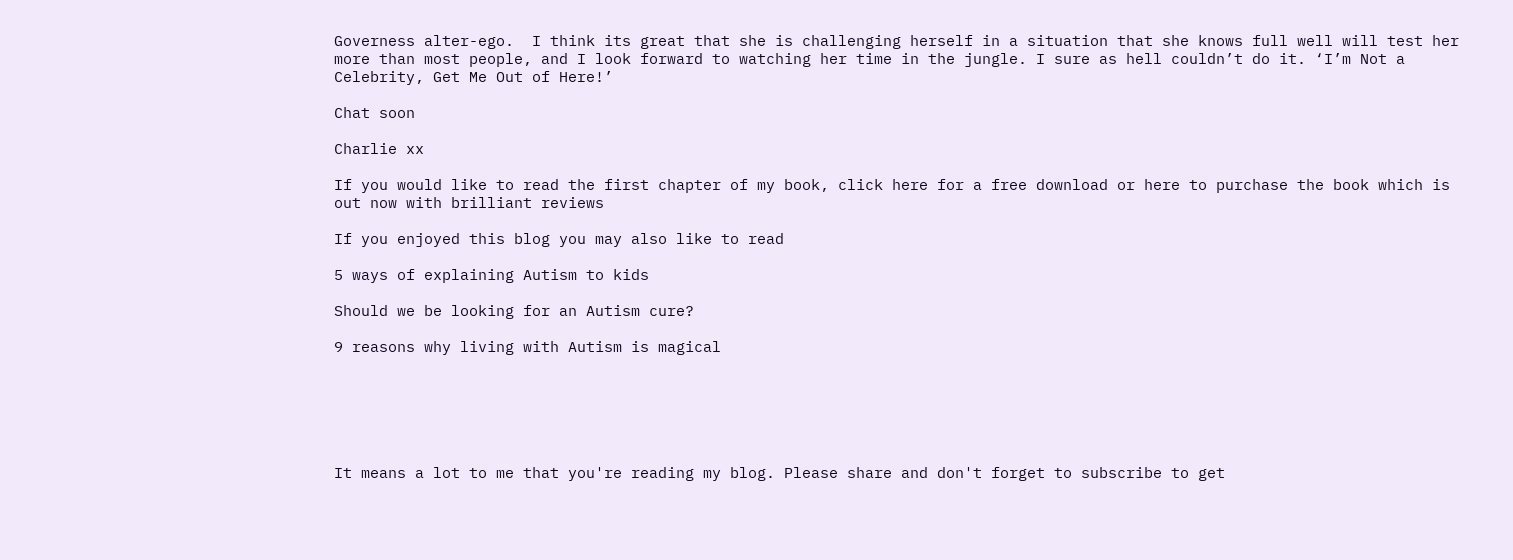Governess alter-ego.  I think its great that she is challenging herself in a situation that she knows full well will test her more than most people, and I look forward to watching her time in the jungle. I sure as hell couldn’t do it. ‘I’m Not a Celebrity, Get Me Out of Here!’

Chat soon

Charlie xx

If you would like to read the first chapter of my book, click here for a free download or here to purchase the book which is out now with brilliant reviews

If you enjoyed this blog you may also like to read

5 ways of explaining Autism to kids

Should we be looking for an Autism cure?

9 reasons why living with Autism is magical






It means a lot to me that you're reading my blog. Please share and don't forget to subscribe to get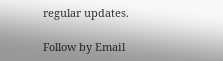regular updates.

Follow by Email